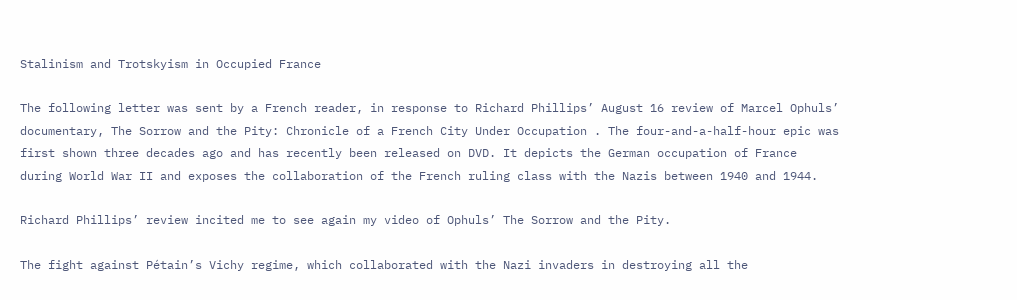Stalinism and Trotskyism in Occupied France

The following letter was sent by a French reader, in response to Richard Phillips’ August 16 review of Marcel Ophuls’ documentary, The Sorrow and the Pity: Chronicle of a French City Under Occupation . The four-and-a-half-hour epic was first shown three decades ago and has recently been released on DVD. It depicts the German occupation of France during World War II and exposes the collaboration of the French ruling class with the Nazis between 1940 and 1944.

Richard Phillips’ review incited me to see again my video of Ophuls’ The Sorrow and the Pity.

The fight against Pétain’s Vichy regime, which collaborated with the Nazi invaders in destroying all the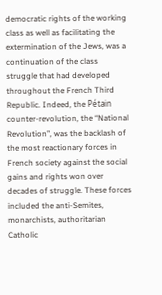democratic rights of the working class as well as facilitating the extermination of the Jews, was a continuation of the class struggle that had developed throughout the French Third Republic. Indeed, the Pétain counter-revolution, the “National Revolution”, was the backlash of the most reactionary forces in French society against the social gains and rights won over decades of struggle. These forces included the anti-Semites, monarchists, authoritarian Catholic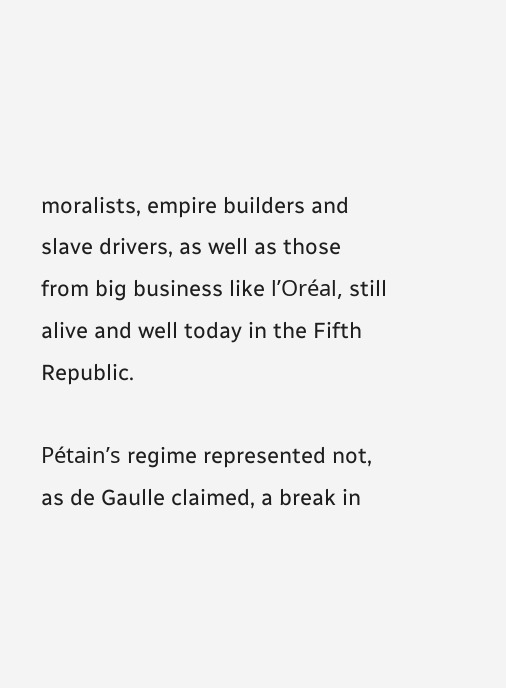moralists, empire builders and slave drivers, as well as those from big business like l’Oréal, still alive and well today in the Fifth Republic.

Pétain’s regime represented not, as de Gaulle claimed, a break in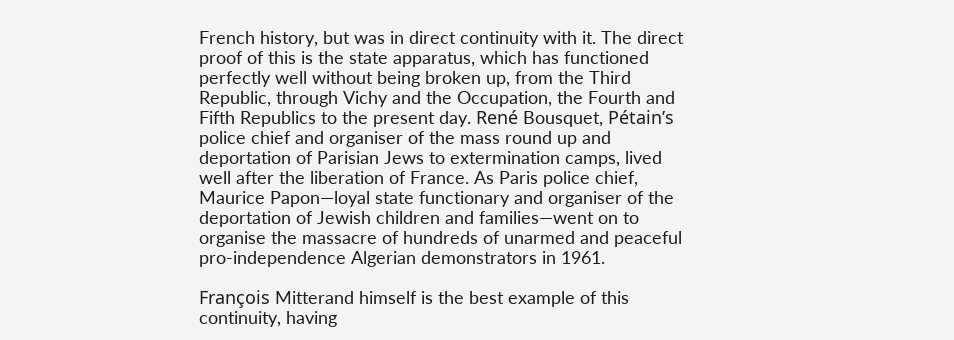French history, but was in direct continuity with it. The direct proof of this is the state apparatus, which has functioned perfectly well without being broken up, from the Third Republic, through Vichy and the Occupation, the Fourth and Fifth Republics to the present day. René Bousquet, Pétain’s police chief and organiser of the mass round up and deportation of Parisian Jews to extermination camps, lived well after the liberation of France. As Paris police chief, Maurice Papon—loyal state functionary and organiser of the deportation of Jewish children and families—went on to organise the massacre of hundreds of unarmed and peaceful pro-independence Algerian demonstrators in 1961.

François Mitterand himself is the best example of this continuity, having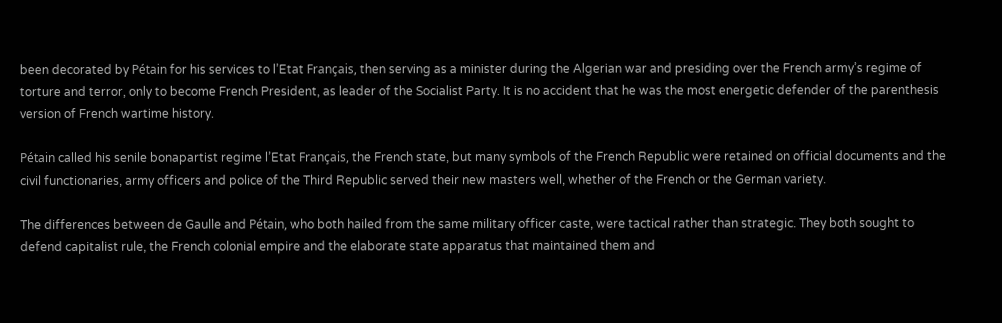been decorated by Pétain for his services to l’Etat Français, then serving as a minister during the Algerian war and presiding over the French army’s regime of torture and terror, only to become French President, as leader of the Socialist Party. It is no accident that he was the most energetic defender of the parenthesis version of French wartime history.

Pétain called his senile bonapartist regime l’Etat Français, the French state, but many symbols of the French Republic were retained on official documents and the civil functionaries, army officers and police of the Third Republic served their new masters well, whether of the French or the German variety.

The differences between de Gaulle and Pétain, who both hailed from the same military officer caste, were tactical rather than strategic. They both sought to defend capitalist rule, the French colonial empire and the elaborate state apparatus that maintained them and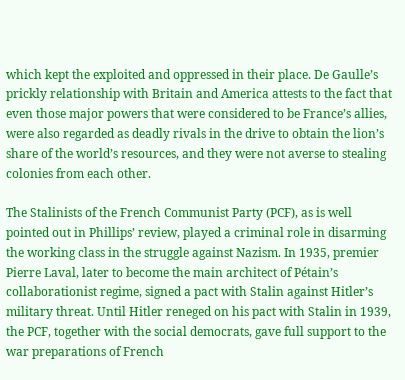which kept the exploited and oppressed in their place. De Gaulle’s prickly relationship with Britain and America attests to the fact that even those major powers that were considered to be France’s allies, were also regarded as deadly rivals in the drive to obtain the lion’s share of the world’s resources, and they were not averse to stealing colonies from each other.

The Stalinists of the French Communist Party (PCF), as is well pointed out in Phillips’ review, played a criminal role in disarming the working class in the struggle against Nazism. In 1935, premier Pierre Laval, later to become the main architect of Pétain’s collaborationist regime, signed a pact with Stalin against Hitler’s military threat. Until Hitler reneged on his pact with Stalin in 1939, the PCF, together with the social democrats, gave full support to the war preparations of French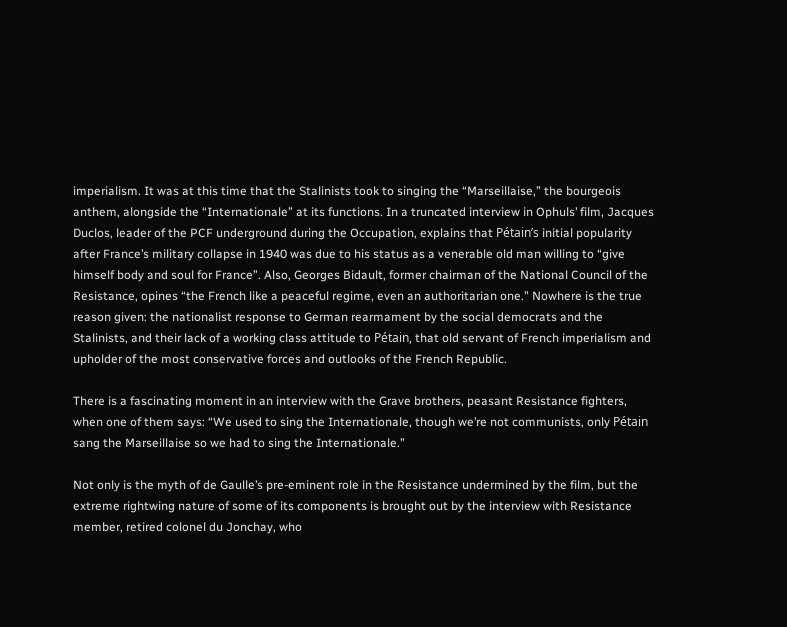imperialism. It was at this time that the Stalinists took to singing the “Marseillaise,” the bourgeois anthem, alongside the “Internationale” at its functions. In a truncated interview in Ophuls’ film, Jacques Duclos, leader of the PCF underground during the Occupation, explains that Pétain’s initial popularity after France’s military collapse in 1940 was due to his status as a venerable old man willing to “give himself body and soul for France”. Also, Georges Bidault, former chairman of the National Council of the Resistance, opines “the French like a peaceful regime, even an authoritarian one.” Nowhere is the true reason given: the nationalist response to German rearmament by the social democrats and the Stalinists, and their lack of a working class attitude to Pétain, that old servant of French imperialism and upholder of the most conservative forces and outlooks of the French Republic.

There is a fascinating moment in an interview with the Grave brothers, peasant Resistance fighters, when one of them says: “We used to sing the Internationale, though we’re not communists, only Pétain sang the Marseillaise so we had to sing the Internationale.”

Not only is the myth of de Gaulle’s pre-eminent role in the Resistance undermined by the film, but the extreme rightwing nature of some of its components is brought out by the interview with Resistance member, retired colonel du Jonchay, who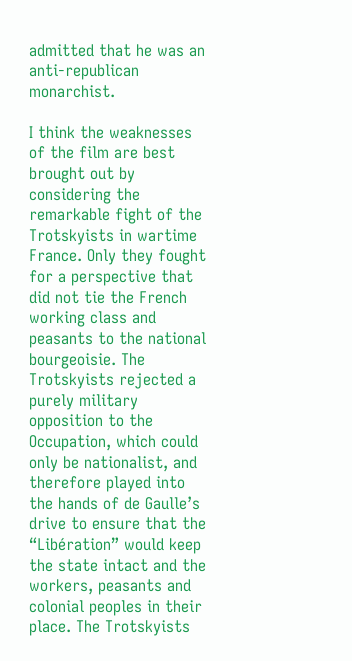admitted that he was an anti-republican monarchist.

I think the weaknesses of the film are best brought out by considering the remarkable fight of the Trotskyists in wartime France. Only they fought for a perspective that did not tie the French working class and peasants to the national bourgeoisie. The Trotskyists rejected a purely military opposition to the Occupation, which could only be nationalist, and therefore played into the hands of de Gaulle’s drive to ensure that the “Libération” would keep the state intact and the workers, peasants and colonial peoples in their place. The Trotskyists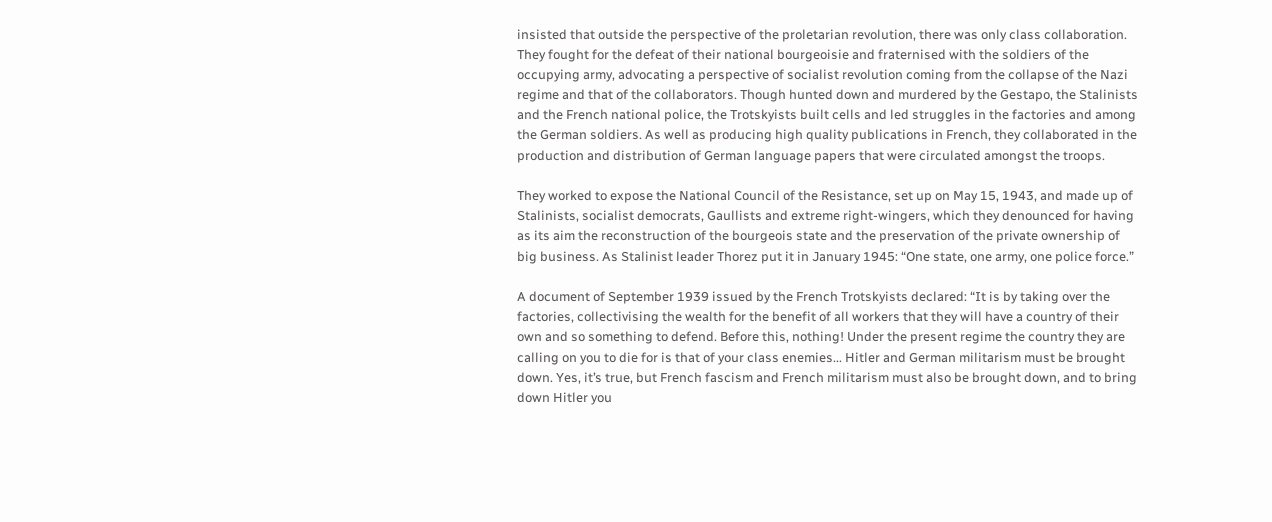insisted that outside the perspective of the proletarian revolution, there was only class collaboration. They fought for the defeat of their national bourgeoisie and fraternised with the soldiers of the occupying army, advocating a perspective of socialist revolution coming from the collapse of the Nazi regime and that of the collaborators. Though hunted down and murdered by the Gestapo, the Stalinists and the French national police, the Trotskyists built cells and led struggles in the factories and among the German soldiers. As well as producing high quality publications in French, they collaborated in the production and distribution of German language papers that were circulated amongst the troops.

They worked to expose the National Council of the Resistance, set up on May 15, 1943, and made up of Stalinists, socialist democrats, Gaullists and extreme right-wingers, which they denounced for having as its aim the reconstruction of the bourgeois state and the preservation of the private ownership of big business. As Stalinist leader Thorez put it in January 1945: “One state, one army, one police force.”

A document of September 1939 issued by the French Trotskyists declared: “It is by taking over the factories, collectivising the wealth for the benefit of all workers that they will have a country of their own and so something to defend. Before this, nothing! Under the present regime the country they are calling on you to die for is that of your class enemies... Hitler and German militarism must be brought down. Yes, it’s true, but French fascism and French militarism must also be brought down, and to bring down Hitler you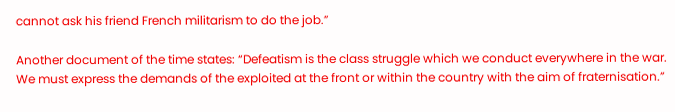cannot ask his friend French militarism to do the job.”

Another document of the time states: “Defeatism is the class struggle which we conduct everywhere in the war. We must express the demands of the exploited at the front or within the country with the aim of fraternisation.”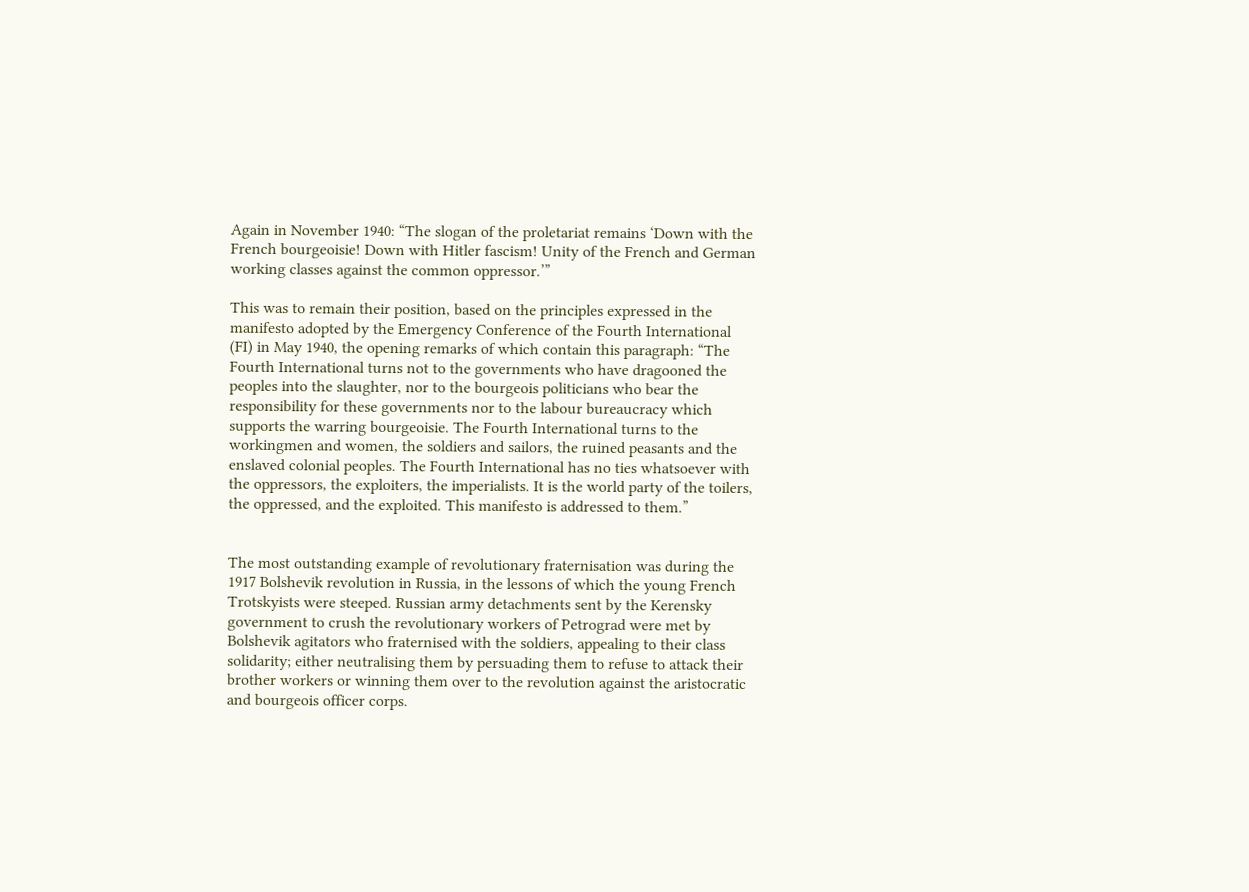Again in November 1940: “The slogan of the proletariat remains ‘Down with the French bourgeoisie! Down with Hitler fascism! Unity of the French and German working classes against the common oppressor.’”

This was to remain their position, based on the principles expressed in the manifesto adopted by the Emergency Conference of the Fourth International (FI) in May 1940, the opening remarks of which contain this paragraph: “The Fourth International turns not to the governments who have dragooned the peoples into the slaughter, nor to the bourgeois politicians who bear the responsibility for these governments nor to the labour bureaucracy which supports the warring bourgeoisie. The Fourth International turns to the workingmen and women, the soldiers and sailors, the ruined peasants and the enslaved colonial peoples. The Fourth International has no ties whatsoever with the oppressors, the exploiters, the imperialists. It is the world party of the toilers, the oppressed, and the exploited. This manifesto is addressed to them.”


The most outstanding example of revolutionary fraternisation was during the 1917 Bolshevik revolution in Russia, in the lessons of which the young French Trotskyists were steeped. Russian army detachments sent by the Kerensky government to crush the revolutionary workers of Petrograd were met by Bolshevik agitators who fraternised with the soldiers, appealing to their class solidarity; either neutralising them by persuading them to refuse to attack their brother workers or winning them over to the revolution against the aristocratic and bourgeois officer corps.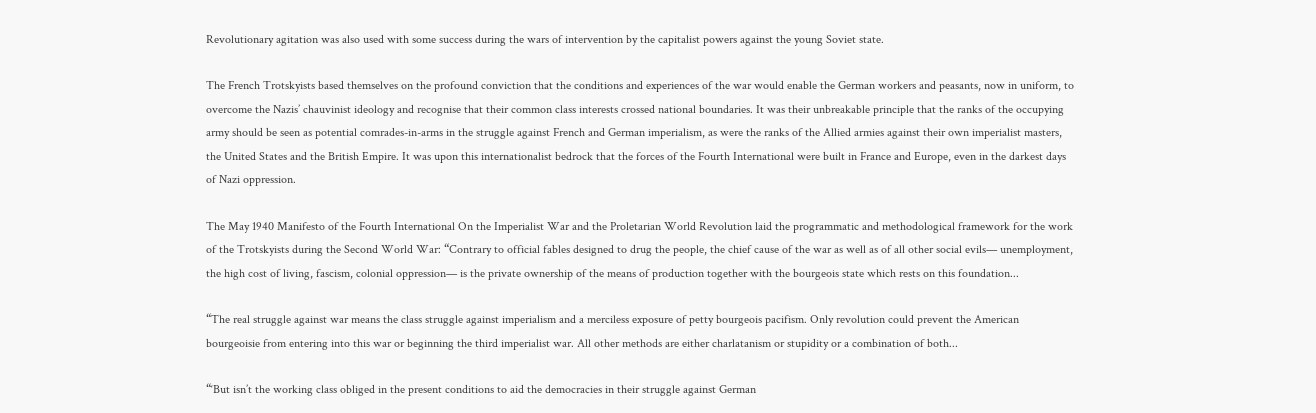Revolutionary agitation was also used with some success during the wars of intervention by the capitalist powers against the young Soviet state.

The French Trotskyists based themselves on the profound conviction that the conditions and experiences of the war would enable the German workers and peasants, now in uniform, to overcome the Nazis’ chauvinist ideology and recognise that their common class interests crossed national boundaries. It was their unbreakable principle that the ranks of the occupying army should be seen as potential comrades-in-arms in the struggle against French and German imperialism, as were the ranks of the Allied armies against their own imperialist masters, the United States and the British Empire. It was upon this internationalist bedrock that the forces of the Fourth International were built in France and Europe, even in the darkest days of Nazi oppression.

The May 1940 Manifesto of the Fourth International On the Imperialist War and the Proletarian World Revolution laid the programmatic and methodological framework for the work of the Trotskyists during the Second World War: “Contrary to official fables designed to drug the people, the chief cause of the war as well as of all other social evils— unemployment, the high cost of living, fascism, colonial oppression— is the private ownership of the means of production together with the bourgeois state which rests on this foundation...

“The real struggle against war means the class struggle against imperialism and a merciless exposure of petty bourgeois pacifism. Only revolution could prevent the American bourgeoisie from entering into this war or beginning the third imperialist war. All other methods are either charlatanism or stupidity or a combination of both...

“‘But isn’t the working class obliged in the present conditions to aid the democracies in their struggle against German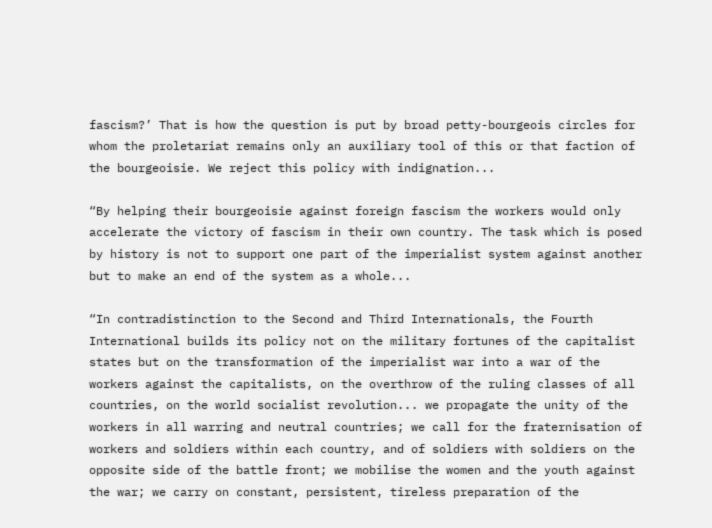fascism?’ That is how the question is put by broad petty-bourgeois circles for whom the proletariat remains only an auxiliary tool of this or that faction of the bourgeoisie. We reject this policy with indignation...

“By helping their bourgeoisie against foreign fascism the workers would only accelerate the victory of fascism in their own country. The task which is posed by history is not to support one part of the imperialist system against another but to make an end of the system as a whole...

“In contradistinction to the Second and Third Internationals, the Fourth International builds its policy not on the military fortunes of the capitalist states but on the transformation of the imperialist war into a war of the workers against the capitalists, on the overthrow of the ruling classes of all countries, on the world socialist revolution... we propagate the unity of the workers in all warring and neutral countries; we call for the fraternisation of workers and soldiers within each country, and of soldiers with soldiers on the opposite side of the battle front; we mobilise the women and the youth against the war; we carry on constant, persistent, tireless preparation of the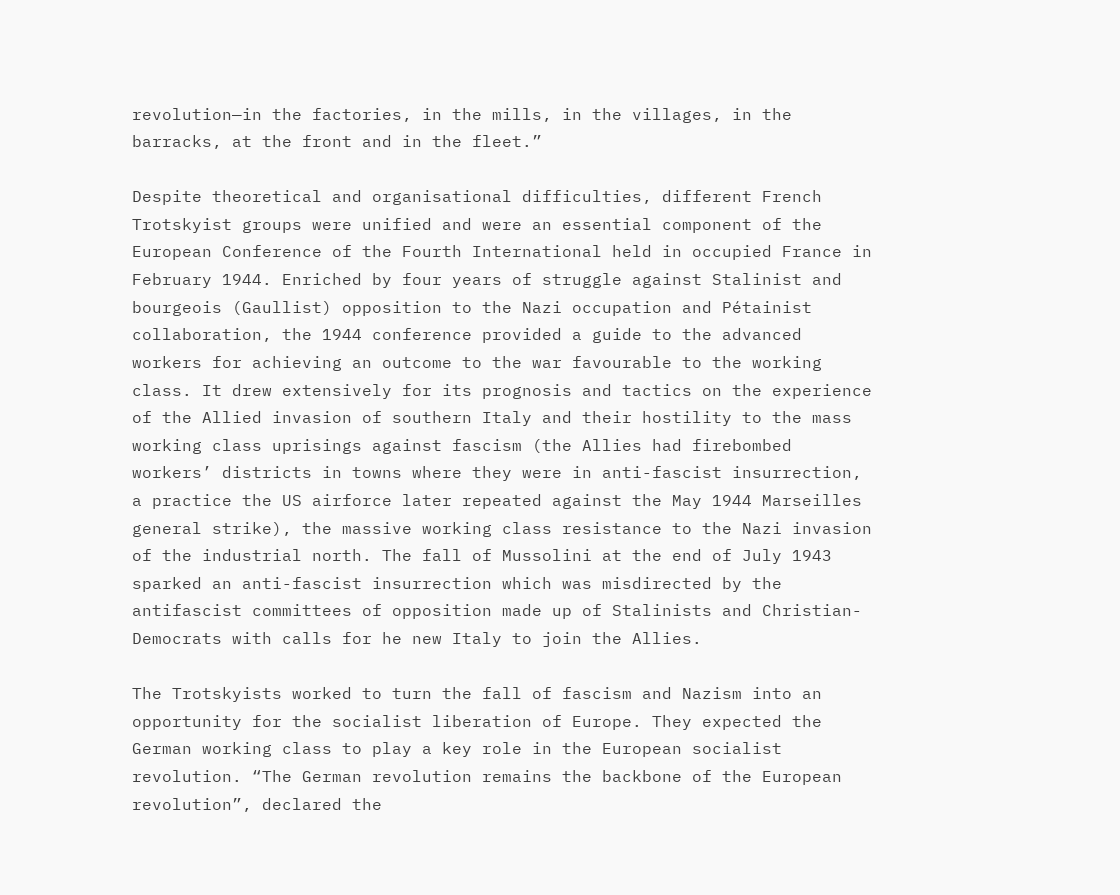revolution—in the factories, in the mills, in the villages, in the barracks, at the front and in the fleet.”

Despite theoretical and organisational difficulties, different French Trotskyist groups were unified and were an essential component of the European Conference of the Fourth International held in occupied France in February 1944. Enriched by four years of struggle against Stalinist and bourgeois (Gaullist) opposition to the Nazi occupation and Pétainist collaboration, the 1944 conference provided a guide to the advanced workers for achieving an outcome to the war favourable to the working class. It drew extensively for its prognosis and tactics on the experience of the Allied invasion of southern Italy and their hostility to the mass working class uprisings against fascism (the Allies had firebombed workers’ districts in towns where they were in anti-fascist insurrection, a practice the US airforce later repeated against the May 1944 Marseilles general strike), the massive working class resistance to the Nazi invasion of the industrial north. The fall of Mussolini at the end of July 1943 sparked an anti-fascist insurrection which was misdirected by the antifascist committees of opposition made up of Stalinists and Christian-Democrats with calls for he new Italy to join the Allies.

The Trotskyists worked to turn the fall of fascism and Nazism into an opportunity for the socialist liberation of Europe. They expected the German working class to play a key role in the European socialist revolution. “The German revolution remains the backbone of the European revolution”, declared the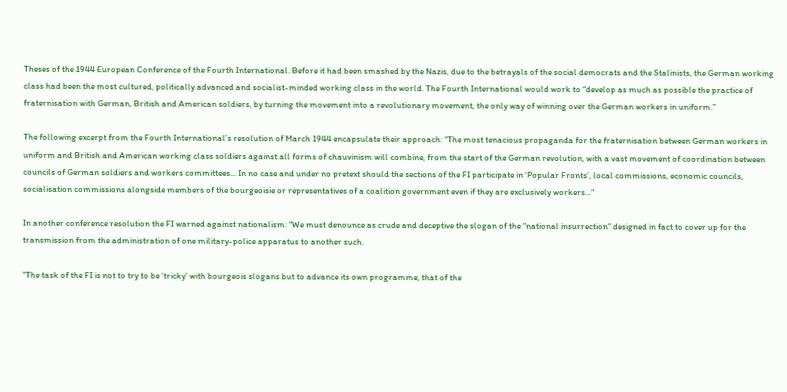Theses of the 1944 European Conference of the Fourth International. Before it had been smashed by the Nazis, due to the betrayals of the social democrats and the Stalinists, the German working class had been the most cultured, politically advanced and socialist-minded working class in the world. The Fourth International would work to “develop as much as possible the practice of fraternisation with German, British and American soldiers, by turning the movement into a revolutionary movement, the only way of winning over the German workers in uniform.”

The following excerpt from the Fourth International’s resolution of March 1944 encapsulate their approach: “The most tenacious propaganda for the fraternisation between German workers in uniform and British and American working class soldiers against all forms of chauvinism will combine, from the start of the German revolution, with a vast movement of coordination between councils of German soldiers and workers committees... In no case and under no pretext should the sections of the FI participate in ‘Popular Fronts’, local commissions, economic councils, socialisation commissions alongside members of the bourgeoisie or representatives of a coalition government even if they are exclusively workers...”

In another conference resolution the FI warned against nationalism: “We must denounce as crude and deceptive the slogan of the “national insurrection” designed in fact to cover up for the transmission from the administration of one military-police apparatus to another such.

“The task of the FI is not to try to be ‘tricky’ with bourgeois slogans but to advance its own programme, that of the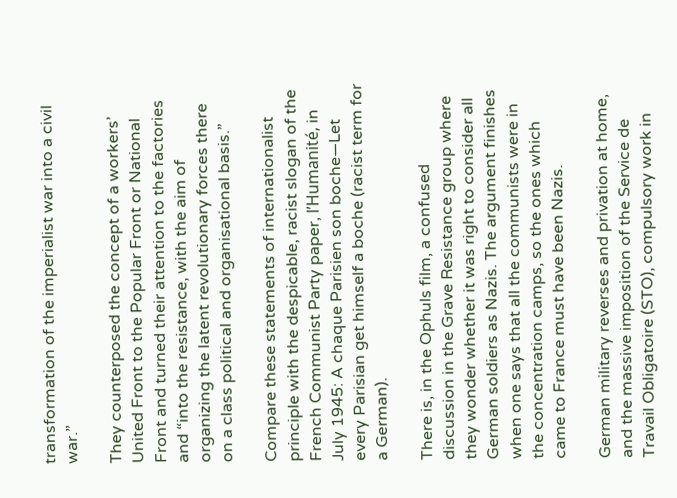transformation of the imperialist war into a civil war.”

They counterposed the concept of a workers’ United Front to the Popular Front or National Front and turned their attention to the factories and “into the resistance, with the aim of organizing the latent revolutionary forces there on a class political and organisational basis.”

Compare these statements of internationalist principle with the despicable, racist slogan of the French Communist Party paper, l’Humanité, in July 1945: A chaque Parisien son boche—Let every Parisian get himself a boche (racist term for a German).

There is, in the Ophuls film, a confused discussion in the Grave Resistance group where they wonder whether it was right to consider all German soldiers as Nazis. The argument finishes when one says that all the communists were in the concentration camps, so the ones which came to France must have been Nazis.

German military reverses and privation at home, and the massive imposition of the Service de Travail Obligatoire (STO), compulsory work in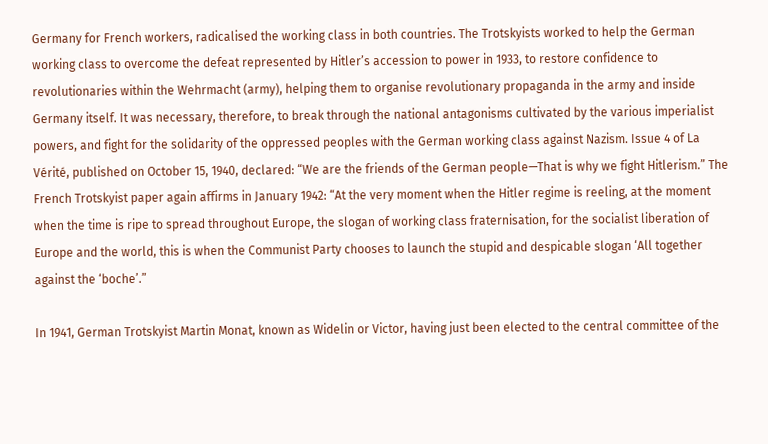Germany for French workers, radicalised the working class in both countries. The Trotskyists worked to help the German working class to overcome the defeat represented by Hitler’s accession to power in 1933, to restore confidence to revolutionaries within the Wehrmacht (army), helping them to organise revolutionary propaganda in the army and inside Germany itself. It was necessary, therefore, to break through the national antagonisms cultivated by the various imperialist powers, and fight for the solidarity of the oppressed peoples with the German working class against Nazism. Issue 4 of La Vérité, published on October 15, 1940, declared: “We are the friends of the German people—That is why we fight Hitlerism.” The French Trotskyist paper again affirms in January 1942: “At the very moment when the Hitler regime is reeling, at the moment when the time is ripe to spread throughout Europe, the slogan of working class fraternisation, for the socialist liberation of Europe and the world, this is when the Communist Party chooses to launch the stupid and despicable slogan ‘All together against the ‘boche’.”

In 1941, German Trotskyist Martin Monat, known as Widelin or Victor, having just been elected to the central committee of the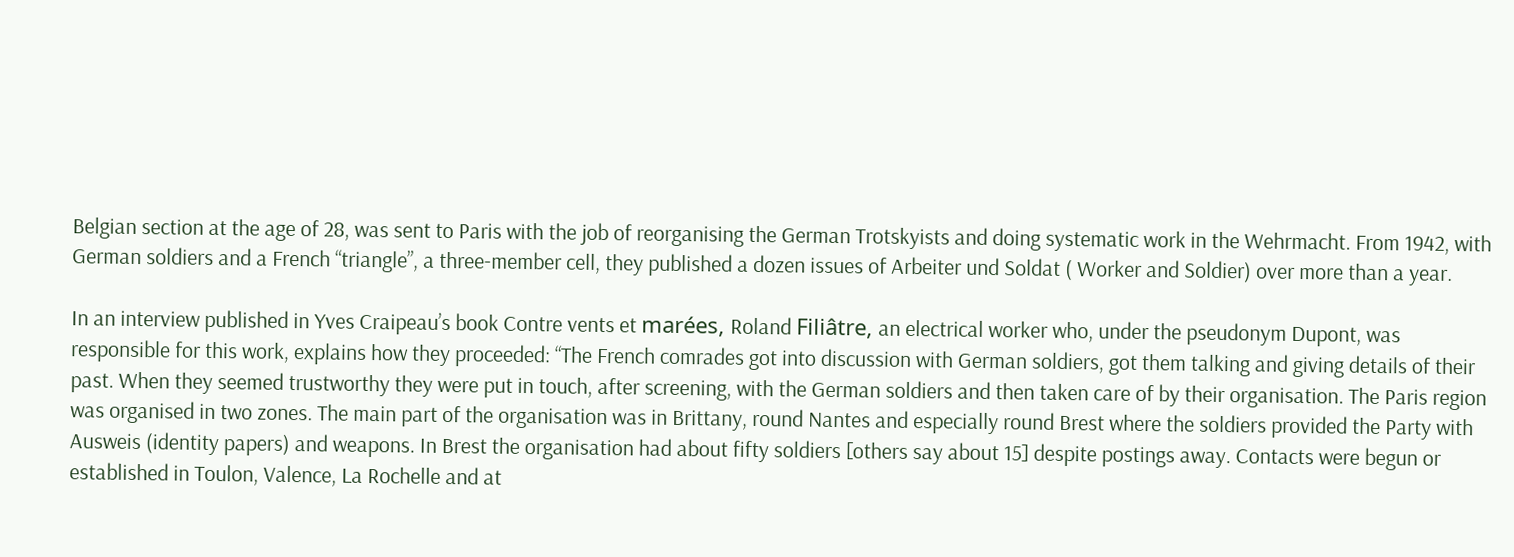Belgian section at the age of 28, was sent to Paris with the job of reorganising the German Trotskyists and doing systematic work in the Wehrmacht. From 1942, with German soldiers and a French “triangle”, a three-member cell, they published a dozen issues of Arbeiter und Soldat ( Worker and Soldier) over more than a year.

In an interview published in Yves Craipeau’s book Contre vents et marées, Roland Filiâtre, an electrical worker who, under the pseudonym Dupont, was responsible for this work, explains how they proceeded: “The French comrades got into discussion with German soldiers, got them talking and giving details of their past. When they seemed trustworthy they were put in touch, after screening, with the German soldiers and then taken care of by their organisation. The Paris region was organised in two zones. The main part of the organisation was in Brittany, round Nantes and especially round Brest where the soldiers provided the Party with Ausweis (identity papers) and weapons. In Brest the organisation had about fifty soldiers [others say about 15] despite postings away. Contacts were begun or established in Toulon, Valence, La Rochelle and at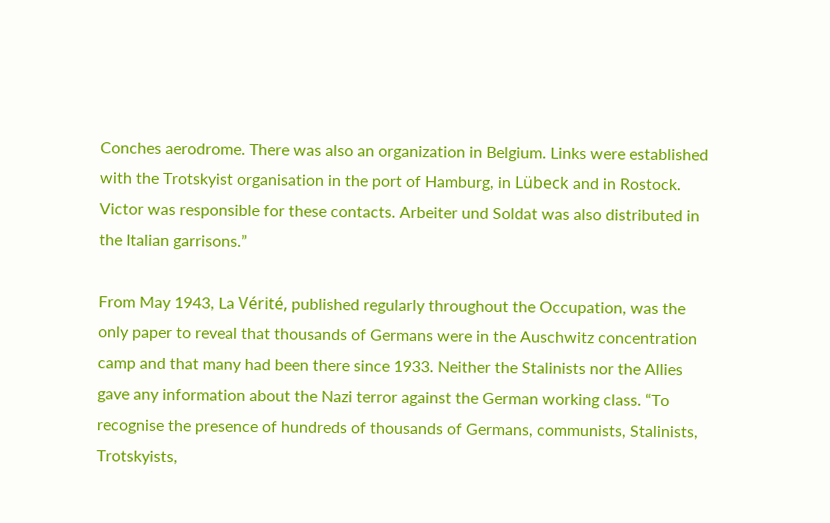Conches aerodrome. There was also an organization in Belgium. Links were established with the Trotskyist organisation in the port of Hamburg, in Lübeck and in Rostock. Victor was responsible for these contacts. Arbeiter und Soldat was also distributed in the Italian garrisons.”

From May 1943, La Vérité, published regularly throughout the Occupation, was the only paper to reveal that thousands of Germans were in the Auschwitz concentration camp and that many had been there since 1933. Neither the Stalinists nor the Allies gave any information about the Nazi terror against the German working class. “To recognise the presence of hundreds of thousands of Germans, communists, Stalinists, Trotskyists,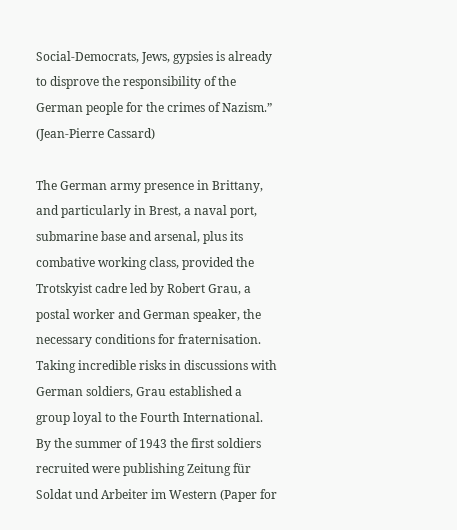Social-Democrats, Jews, gypsies is already to disprove the responsibility of the German people for the crimes of Nazism.” (Jean-Pierre Cassard)

The German army presence in Brittany, and particularly in Brest, a naval port, submarine base and arsenal, plus its combative working class, provided the Trotskyist cadre led by Robert Grau, a postal worker and German speaker, the necessary conditions for fraternisation. Taking incredible risks in discussions with German soldiers, Grau established a group loyal to the Fourth International. By the summer of 1943 the first soldiers recruited were publishing Zeitung für Soldat und Arbeiter im Western (Paper for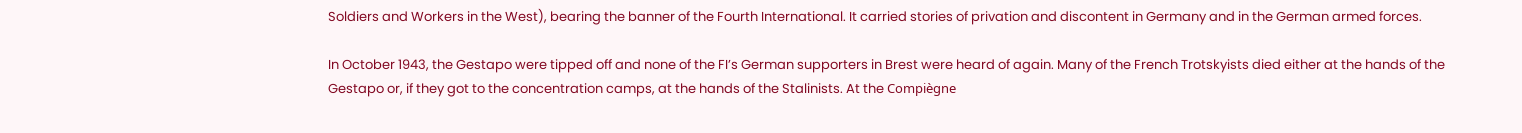Soldiers and Workers in the West), bearing the banner of the Fourth International. It carried stories of privation and discontent in Germany and in the German armed forces.

In October 1943, the Gestapo were tipped off and none of the FI’s German supporters in Brest were heard of again. Many of the French Trotskyists died either at the hands of the Gestapo or, if they got to the concentration camps, at the hands of the Stalinists. At the Compiègne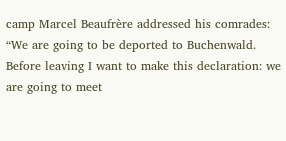camp Marcel Beaufrère addressed his comrades: “We are going to be deported to Buchenwald. Before leaving I want to make this declaration: we are going to meet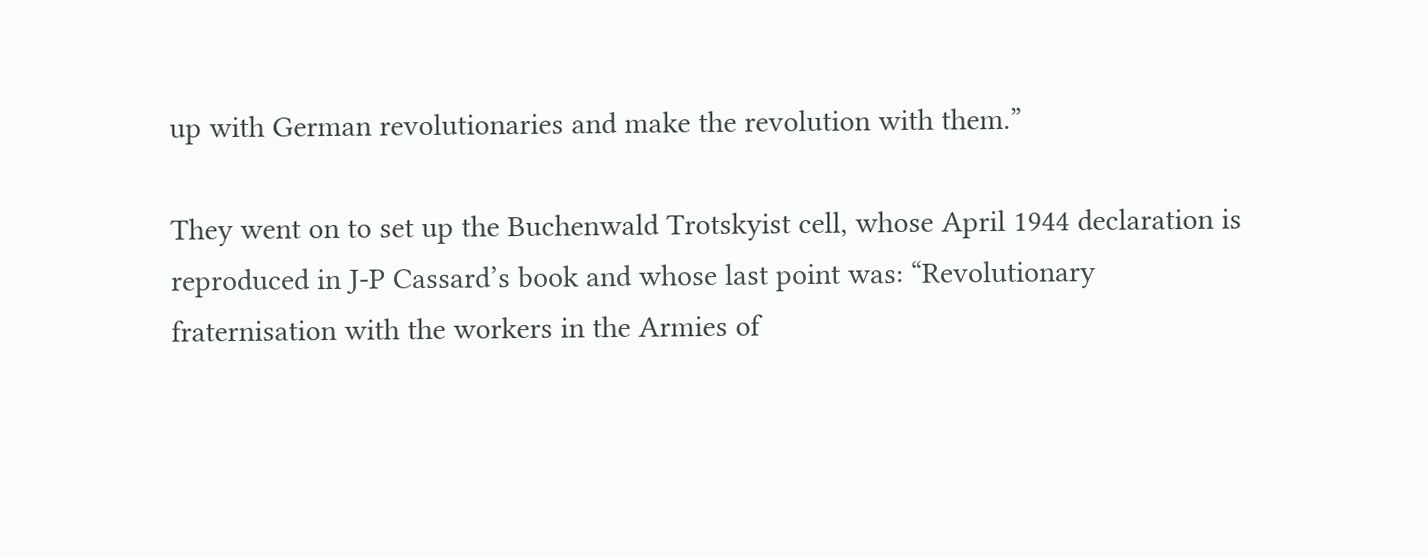up with German revolutionaries and make the revolution with them.”

They went on to set up the Buchenwald Trotskyist cell, whose April 1944 declaration is reproduced in J-P Cassard’s book and whose last point was: “Revolutionary fraternisation with the workers in the Armies of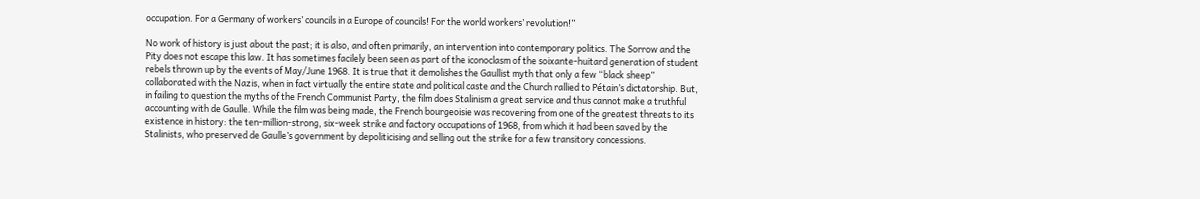occupation. For a Germany of workers’ councils in a Europe of councils! For the world workers’ revolution!”

No work of history is just about the past; it is also, and often primarily, an intervention into contemporary politics. The Sorrow and the Pity does not escape this law. It has sometimes facilely been seen as part of the iconoclasm of the soixante-huitard generation of student rebels thrown up by the events of May/June 1968. It is true that it demolishes the Gaullist myth that only a few “black sheep” collaborated with the Nazis, when in fact virtually the entire state and political caste and the Church rallied to Pétain’s dictatorship. But, in failing to question the myths of the French Communist Party, the film does Stalinism a great service and thus cannot make a truthful accounting with de Gaulle. While the film was being made, the French bourgeoisie was recovering from one of the greatest threats to its existence in history: the ten-million-strong, six-week strike and factory occupations of 1968, from which it had been saved by the Stalinists, who preserved de Gaulle’s government by depoliticising and selling out the strike for a few transitory concessions.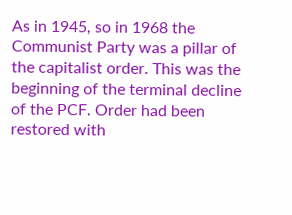As in 1945, so in 1968 the Communist Party was a pillar of the capitalist order. This was the beginning of the terminal decline of the PCF. Order had been restored with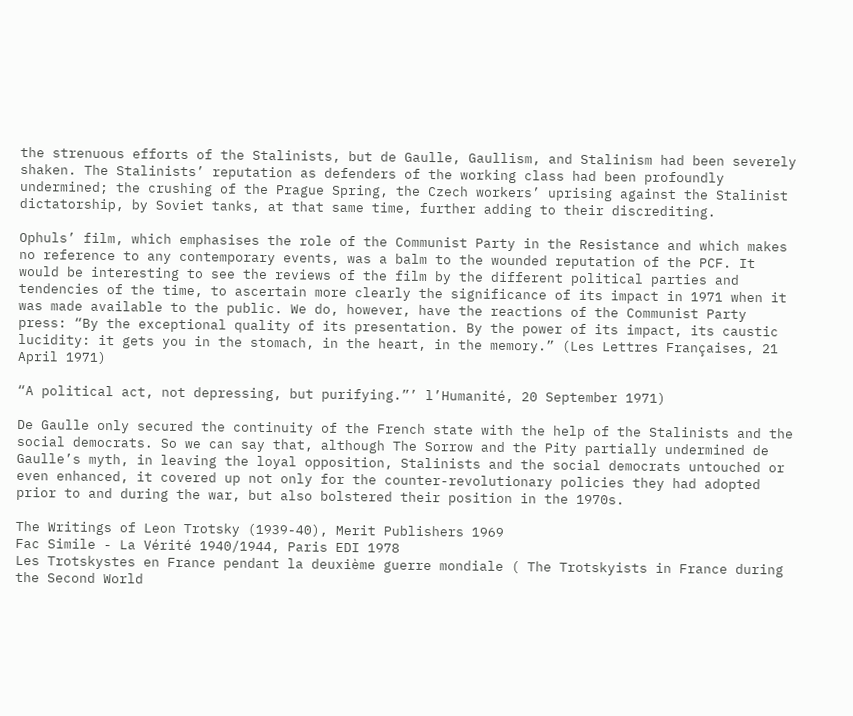the strenuous efforts of the Stalinists, but de Gaulle, Gaullism, and Stalinism had been severely shaken. The Stalinists’ reputation as defenders of the working class had been profoundly undermined; the crushing of the Prague Spring, the Czech workers’ uprising against the Stalinist dictatorship, by Soviet tanks, at that same time, further adding to their discrediting.

Ophuls’ film, which emphasises the role of the Communist Party in the Resistance and which makes no reference to any contemporary events, was a balm to the wounded reputation of the PCF. It would be interesting to see the reviews of the film by the different political parties and tendencies of the time, to ascertain more clearly the significance of its impact in 1971 when it was made available to the public. We do, however, have the reactions of the Communist Party press: “By the exceptional quality of its presentation. By the power of its impact, its caustic lucidity: it gets you in the stomach, in the heart, in the memory.” (Les Lettres Françaises, 21 April 1971)

“A political act, not depressing, but purifying.”’ l’Humanité, 20 September 1971)

De Gaulle only secured the continuity of the French state with the help of the Stalinists and the social democrats. So we can say that, although The Sorrow and the Pity partially undermined de Gaulle’s myth, in leaving the loyal opposition, Stalinists and the social democrats untouched or even enhanced, it covered up not only for the counter-revolutionary policies they had adopted prior to and during the war, but also bolstered their position in the 1970s.

The Writings of Leon Trotsky (1939-40), Merit Publishers 1969
Fac Simile - La Vérité 1940/1944, Paris EDI 1978
Les Trotskystes en France pendant la deuxième guerre mondiale ( The Trotskyists in France during the Second World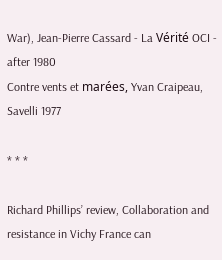War), Jean-Pierre Cassard - La Vérité OCI - after 1980
Contre vents et marées, Yvan Craipeau, Savelli 1977

* * *

Richard Phillips’ review, Collaboration and resistance in Vichy France can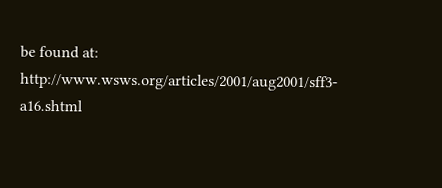be found at: http://www.wsws.org/articles/2001/aug2001/sff3-a16.shtml